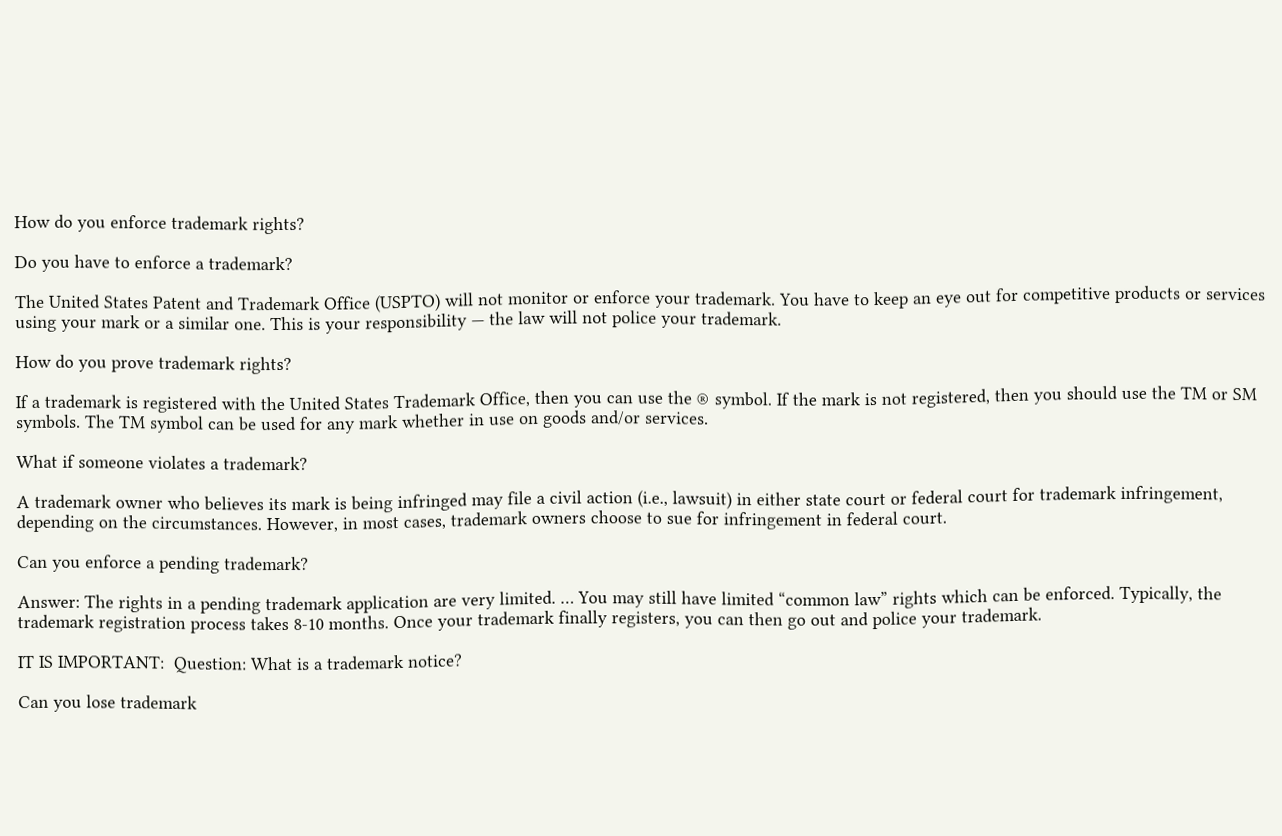How do you enforce trademark rights?

Do you have to enforce a trademark?

The United States Patent and Trademark Office (USPTO) will not monitor or enforce your trademark. You have to keep an eye out for competitive products or services using your mark or a similar one. This is your responsibility — the law will not police your trademark.

How do you prove trademark rights?

If a trademark is registered with the United States Trademark Office, then you can use the ® symbol. If the mark is not registered, then you should use the TM or SM symbols. The TM symbol can be used for any mark whether in use on goods and/or services.

What if someone violates a trademark?

A trademark owner who believes its mark is being infringed may file a civil action (i.e., lawsuit) in either state court or federal court for trademark infringement, depending on the circumstances. However, in most cases, trademark owners choose to sue for infringement in federal court.

Can you enforce a pending trademark?

Answer: The rights in a pending trademark application are very limited. … You may still have limited “common law” rights which can be enforced. Typically, the trademark registration process takes 8-10 months. Once your trademark finally registers, you can then go out and police your trademark.

IT IS IMPORTANT:  Question: What is a trademark notice?

Can you lose trademark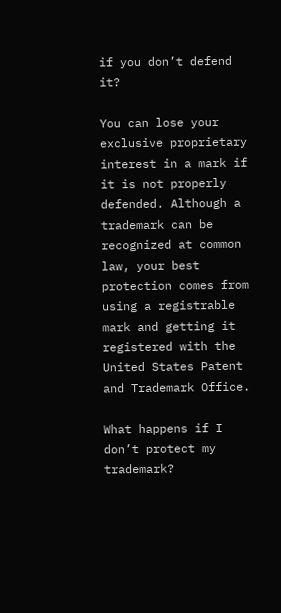if you don’t defend it?

You can lose your exclusive proprietary interest in a mark if it is not properly defended. Although a trademark can be recognized at common law, your best protection comes from using a registrable mark and getting it registered with the United States Patent and Trademark Office.

What happens if I don’t protect my trademark?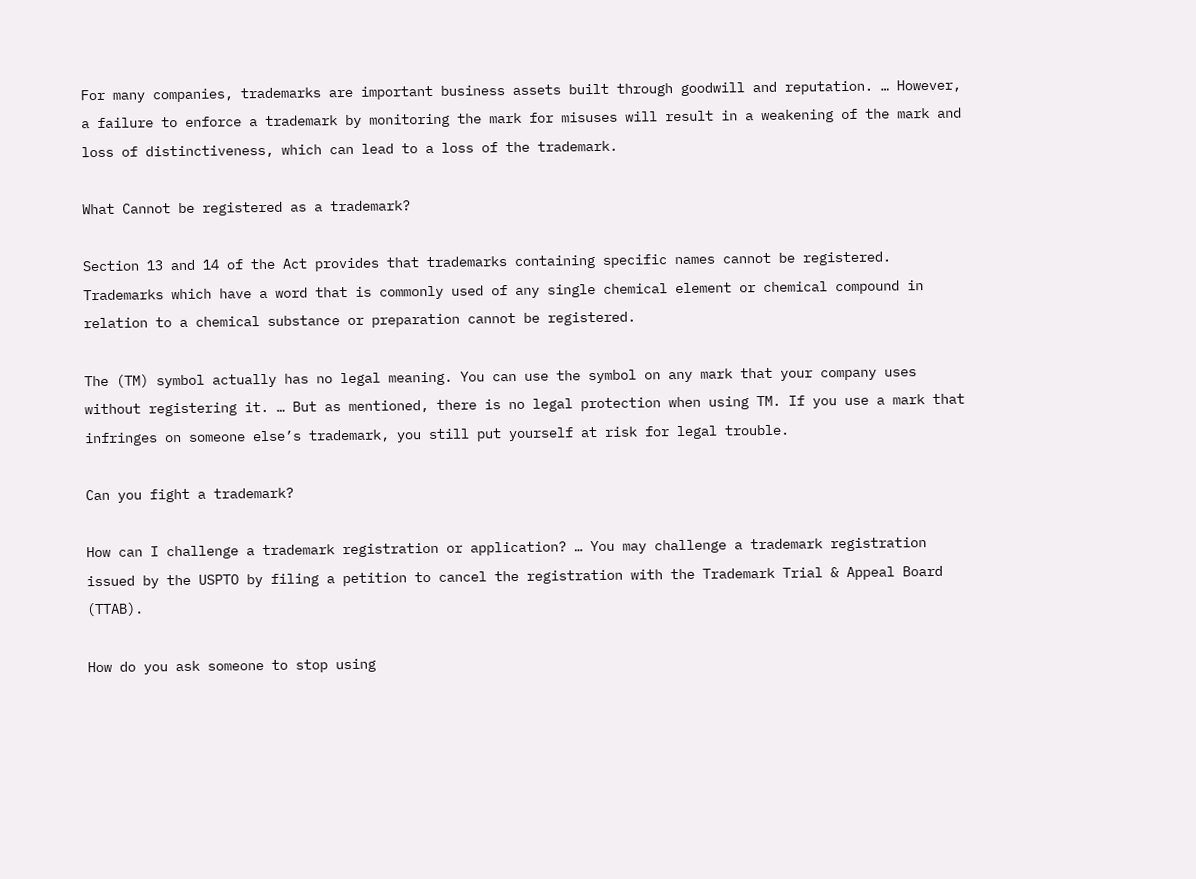For many companies, trademarks are important business assets built through goodwill and reputation. … However, a failure to enforce a trademark by monitoring the mark for misuses will result in a weakening of the mark and loss of distinctiveness, which can lead to a loss of the trademark.

What Cannot be registered as a trademark?

Section 13 and 14 of the Act provides that trademarks containing specific names cannot be registered. Trademarks which have a word that is commonly used of any single chemical element or chemical compound in relation to a chemical substance or preparation cannot be registered.

The (TM) symbol actually has no legal meaning. You can use the symbol on any mark that your company uses without registering it. … But as mentioned, there is no legal protection when using TM. If you use a mark that infringes on someone else’s trademark, you still put yourself at risk for legal trouble.

Can you fight a trademark?

How can I challenge a trademark registration or application? … You may challenge a trademark registration issued by the USPTO by filing a petition to cancel the registration with the Trademark Trial & Appeal Board (TTAB).

How do you ask someone to stop using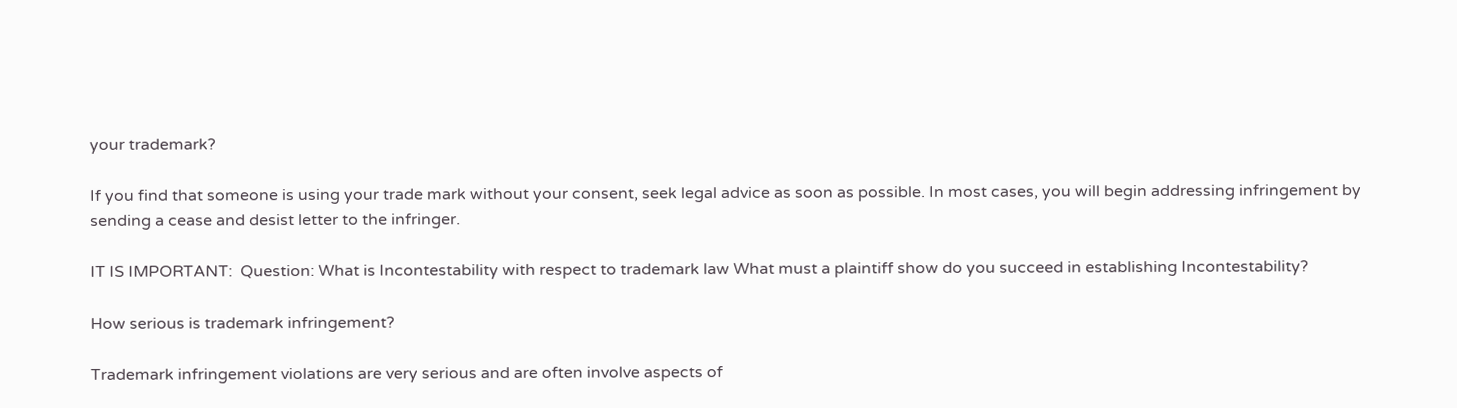your trademark?

If you find that someone is using your trade mark without your consent, seek legal advice as soon as possible. In most cases, you will begin addressing infringement by sending a cease and desist letter to the infringer.

IT IS IMPORTANT:  Question: What is Incontestability with respect to trademark law What must a plaintiff show do you succeed in establishing Incontestability?

How serious is trademark infringement?

Trademark infringement violations are very serious and are often involve aspects of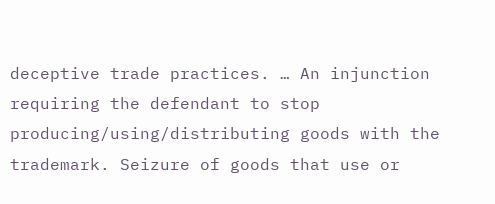deceptive trade practices. … An injunction requiring the defendant to stop producing/using/distributing goods with the trademark. Seizure of goods that use or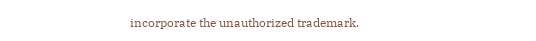incorporate the unauthorized trademark.